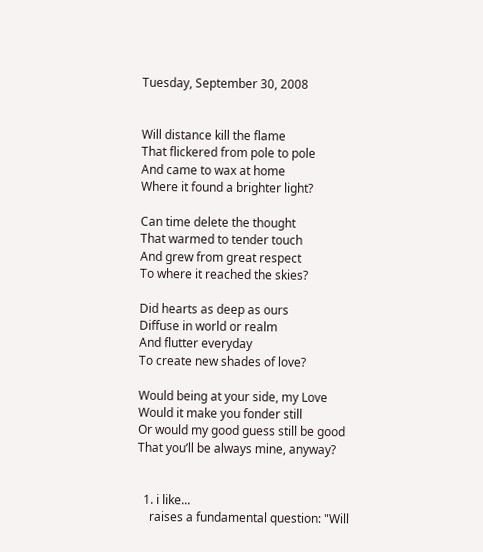Tuesday, September 30, 2008


Will distance kill the flame
That flickered from pole to pole
And came to wax at home
Where it found a brighter light?

Can time delete the thought
That warmed to tender touch
And grew from great respect
To where it reached the skies?

Did hearts as deep as ours
Diffuse in world or realm
And flutter everyday
To create new shades of love?

Would being at your side, my Love
Would it make you fonder still
Or would my good guess still be good
That you’ll be always mine, anyway?


  1. i like...
    raises a fundamental question: "Will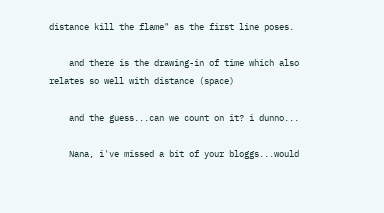distance kill the flame" as the first line poses.

    and there is the drawing-in of time which also relates so well with distance (space)

    and the guess...can we count on it? i dunno...

    Nana, i've missed a bit of your bloggs...would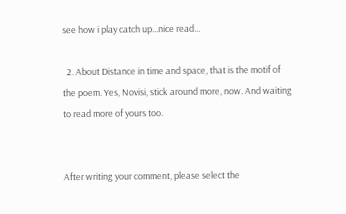see how i play catch up...nice read...

  2. About Distance in time and space, that is the motif of the poem. Yes, Novisi, stick around more, now. And waiting to read more of yours too.


After writing your comment, please select the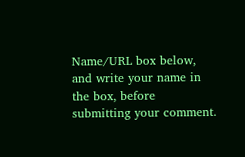Name/URL box below, and write your name in the box, before submitting your comment.